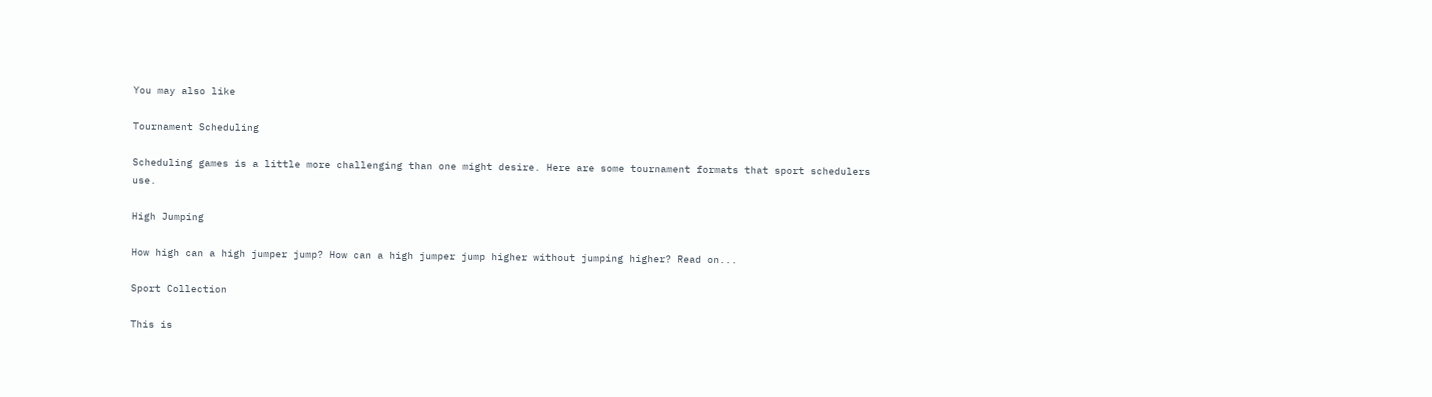You may also like

Tournament Scheduling

Scheduling games is a little more challenging than one might desire. Here are some tournament formats that sport schedulers use.

High Jumping

How high can a high jumper jump? How can a high jumper jump higher without jumping higher? Read on...

Sport Collection

This is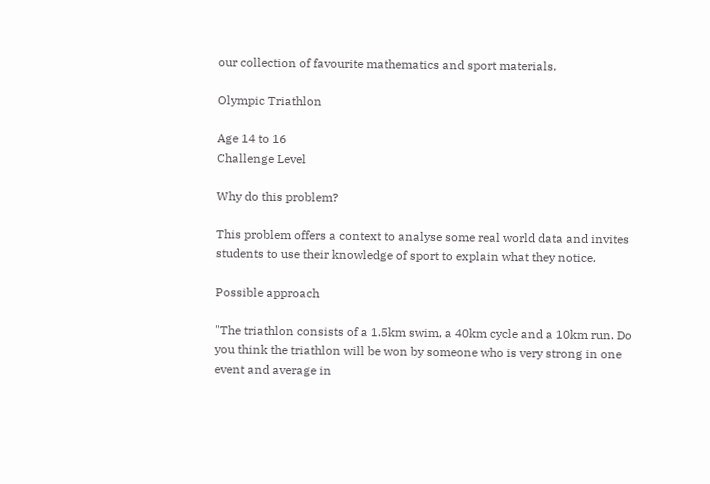our collection of favourite mathematics and sport materials.

Olympic Triathlon

Age 14 to 16
Challenge Level

Why do this problem?

This problem offers a context to analyse some real world data and invites students to use their knowledge of sport to explain what they notice.

Possible approach

"The triathlon consists of a 1.5km swim, a 40km cycle and a 10km run. Do you think the triathlon will be won by someone who is very strong in one event and average in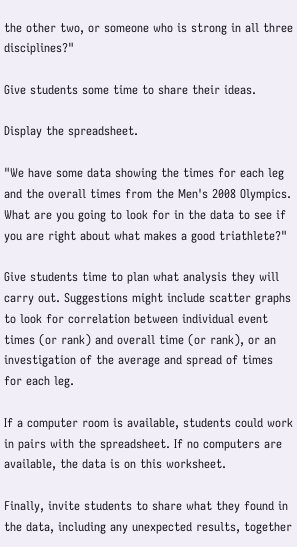the other two, or someone who is strong in all three disciplines?"

Give students some time to share their ideas.

Display the spreadsheet.

"We have some data showing the times for each leg and the overall times from the Men's 2008 Olympics. What are you going to look for in the data to see if you are right about what makes a good triathlete?"

Give students time to plan what analysis they will carry out. Suggestions might include scatter graphs to look for correlation between individual event times (or rank) and overall time (or rank), or an investigation of the average and spread of times for each leg.

If a computer room is available, students could work in pairs with the spreadsheet. If no computers are available, the data is on this worksheet.

Finally, invite students to share what they found in the data, including any unexpected results, together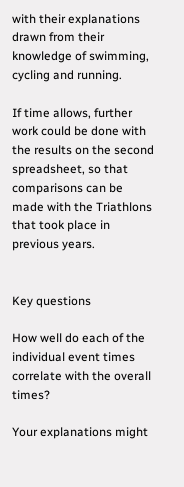with their explanations drawn from their knowledge of swimming, cycling and running.

If time allows, further work could be done with the results on the second spreadsheet, so that comparisons can be made with the Triathlons that took place in previous years.


Key questions

How well do each of the individual event times correlate with the overall times?

Your explanations might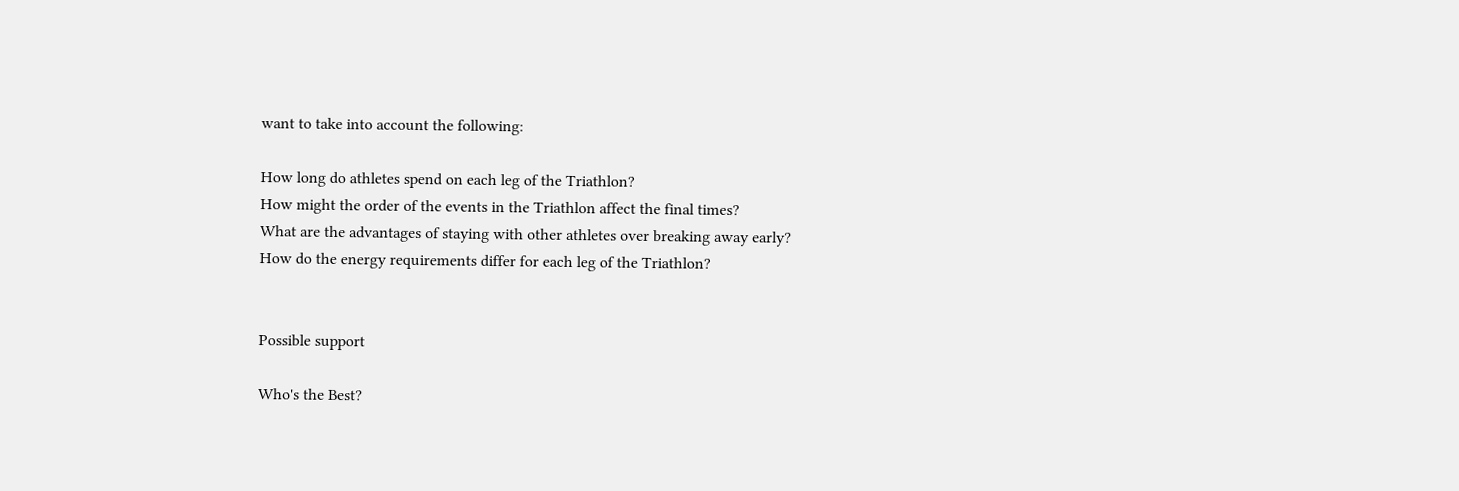want to take into account the following:

How long do athletes spend on each leg of the Triathlon?
How might the order of the events in the Triathlon affect the final times?
What are the advantages of staying with other athletes over breaking away early?
How do the energy requirements differ for each leg of the Triathlon?


Possible support

Who's the Best?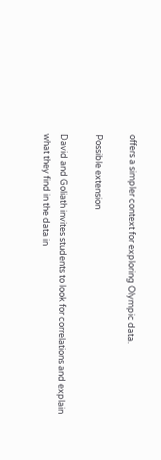offers a simpler context for exploring Olympic data.

Possible extension

David and Goliath invites students to look for correlations and explain what they find in the data in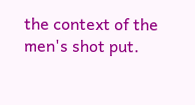the context of the men's shot put.